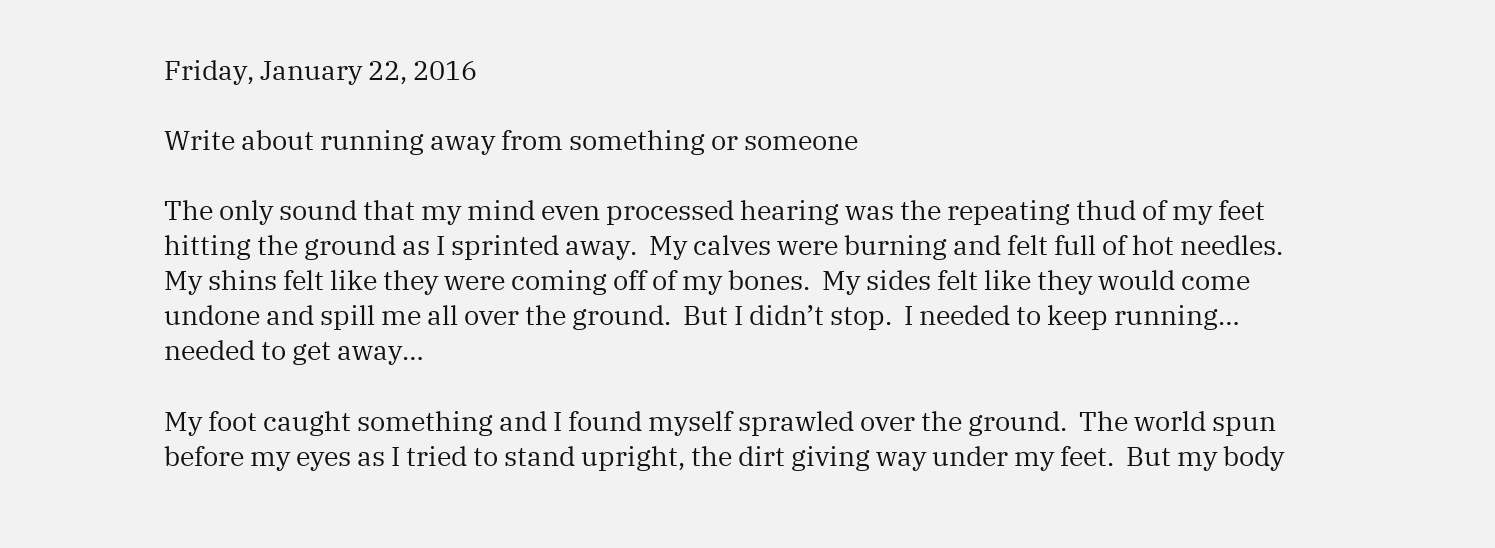Friday, January 22, 2016

Write about running away from something or someone

The only sound that my mind even processed hearing was the repeating thud of my feet hitting the ground as I sprinted away.  My calves were burning and felt full of hot needles.  My shins felt like they were coming off of my bones.  My sides felt like they would come undone and spill me all over the ground.  But I didn’t stop.  I needed to keep running… needed to get away…

My foot caught something and I found myself sprawled over the ground.  The world spun before my eyes as I tried to stand upright, the dirt giving way under my feet.  But my body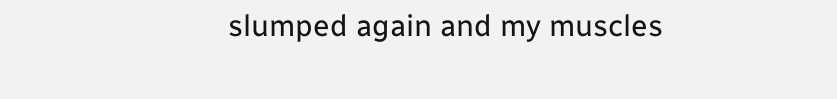slumped again and my muscles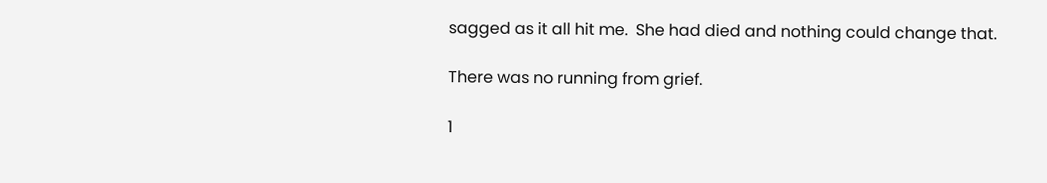sagged as it all hit me.  She had died and nothing could change that.

There was no running from grief.

1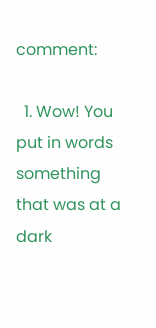comment:

  1. Wow! You put in words something that was at a dark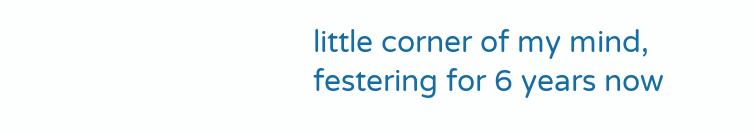little corner of my mind, festering for 6 years now